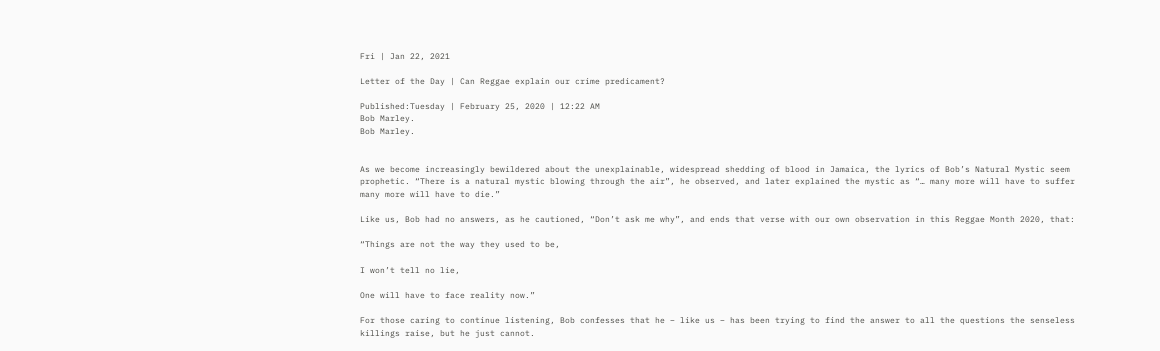Fri | Jan 22, 2021

Letter of the Day | Can Reggae explain our crime predicament?

Published:Tuesday | February 25, 2020 | 12:22 AM
Bob Marley.
Bob Marley.


As we become increasingly bewildered about the unexplainable, widespread shedding of blood in Jamaica, the lyrics of Bob’s Natural Mystic seem prophetic. “There is a natural mystic blowing through the air”, he observed, and later explained the mystic as “… many more will have to suffer many more will have to die.”

Like us, Bob had no answers, as he cautioned, “Don’t ask me why”, and ends that verse with our own observation in this Reggae Month 2020, that:

“Things are not the way they used to be,

I won’t tell no lie,

One will have to face reality now.”

For those caring to continue listening, Bob confesses that he – like us – has been trying to find the answer to all the questions the senseless killings raise, but he just cannot.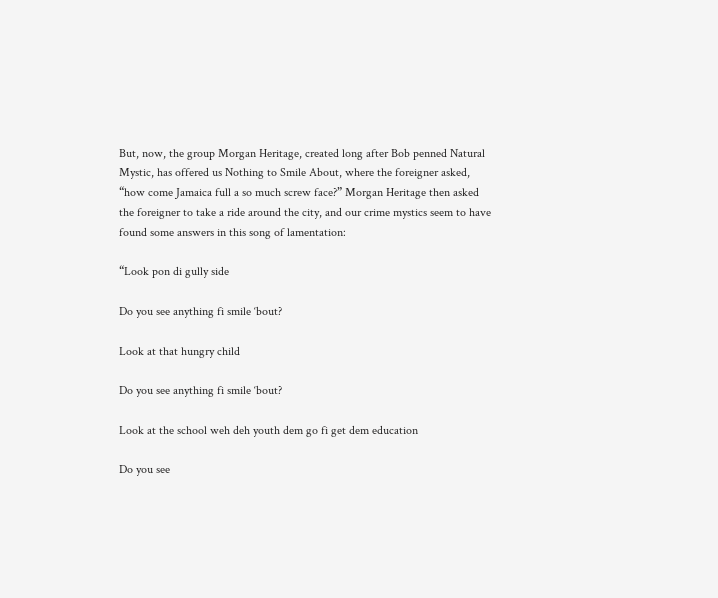But, now, the group Morgan Heritage, created long after Bob penned Natural Mystic, has offered us Nothing to Smile About, where the foreigner asked, “how come Jamaica full a so much screw face?” Morgan Heritage then asked the foreigner to take a ride around the city, and our crime mystics seem to have found some answers in this song of lamentation:

“Look pon di gully side

Do you see anything fi smile ‘bout?

Look at that hungry child

Do you see anything fi smile ‘bout?

Look at the school weh deh youth dem go fi get dem education

Do you see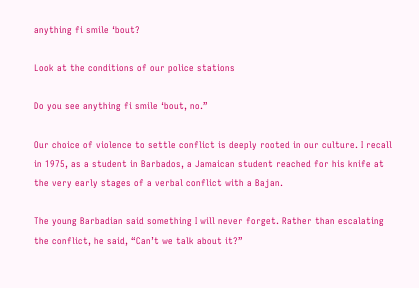anything fi smile ‘bout?

Look at the conditions of our police stations

Do you see anything fi smile ‘bout, no.”

Our choice of violence to settle conflict is deeply rooted in our culture. I recall in 1975, as a student in Barbados, a Jamaican student reached for his knife at the very early stages of a verbal conflict with a Bajan.

The young Barbadian said something I will never forget. Rather than escalating the conflict, he said, “Can’t we talk about it?”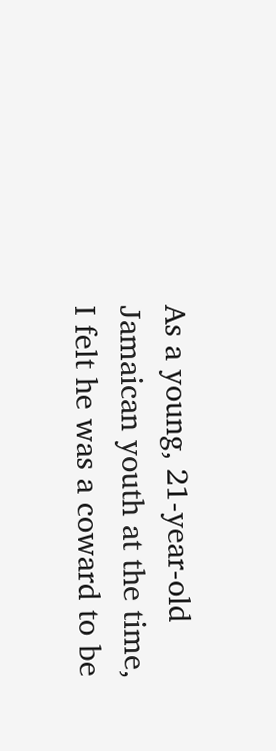As a young, 21-year-old Jamaican youth at the time, I felt he was a coward to be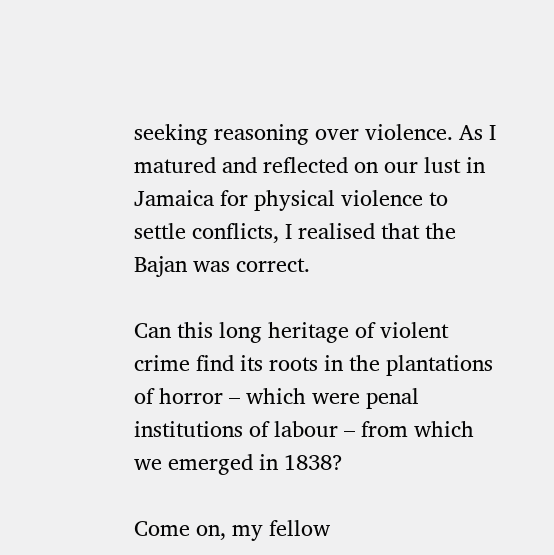seeking reasoning over violence. As I matured and reflected on our lust in Jamaica for physical violence to settle conflicts, I realised that the Bajan was correct.

Can this long heritage of violent crime find its roots in the plantations of horror – which were penal institutions of labour – from which we emerged in 1838?

Come on, my fellow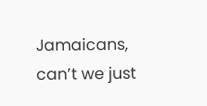Jamaicans, can’t we just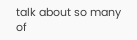talk about so many of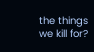the things we kill for?